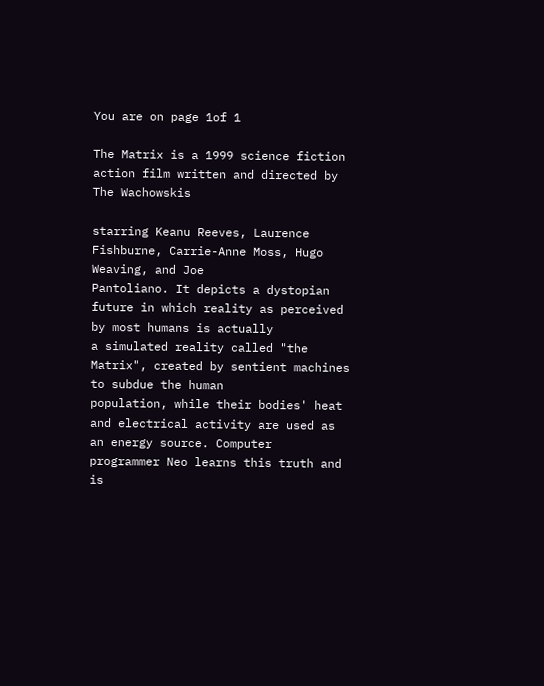You are on page 1of 1

The Matrix is a 1999 science fiction action film written and directed by The Wachowskis

starring Keanu Reeves, Laurence Fishburne, Carrie-Anne Moss, Hugo Weaving, and Joe
Pantoliano. It depicts a dystopian future in which reality as perceived by most humans is actually
a simulated reality called "the Matrix", created by sentient machines to subdue the human
population, while their bodies' heat and electrical activity are used as an energy source. Computer
programmer Neo learns this truth and is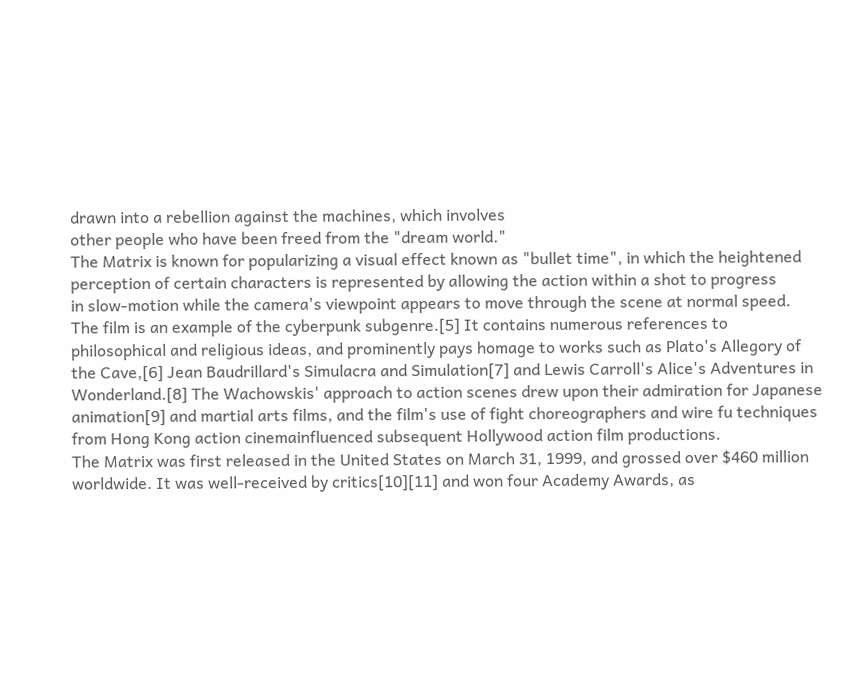drawn into a rebellion against the machines, which involves
other people who have been freed from the "dream world."
The Matrix is known for popularizing a visual effect known as "bullet time", in which the heightened
perception of certain characters is represented by allowing the action within a shot to progress
in slow-motion while the camera's viewpoint appears to move through the scene at normal speed.
The film is an example of the cyberpunk subgenre.[5] It contains numerous references to
philosophical and religious ideas, and prominently pays homage to works such as Plato's Allegory of
the Cave,[6] Jean Baudrillard's Simulacra and Simulation[7] and Lewis Carroll's Alice's Adventures in
Wonderland.[8] The Wachowskis' approach to action scenes drew upon their admiration for Japanese
animation[9] and martial arts films, and the film's use of fight choreographers and wire fu techniques
from Hong Kong action cinemainfluenced subsequent Hollywood action film productions.
The Matrix was first released in the United States on March 31, 1999, and grossed over $460 million
worldwide. It was well-received by critics[10][11] and won four Academy Awards, as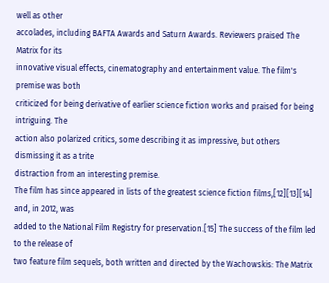well as other
accolades, including BAFTA Awards and Saturn Awards. Reviewers praised The Matrix for its
innovative visual effects, cinematography and entertainment value. The film's premise was both
criticized for being derivative of earlier science fiction works and praised for being intriguing. The
action also polarized critics, some describing it as impressive, but others dismissing it as a trite
distraction from an interesting premise.
The film has since appeared in lists of the greatest science fiction films,[12][13][14] and, in 2012, was
added to the National Film Registry for preservation.[15] The success of the film led to the release of
two feature film sequels, both written and directed by the Wachowskis: The Matrix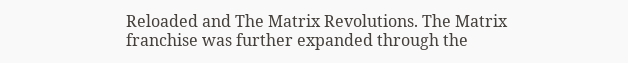Reloaded and The Matrix Revolutions. The Matrix franchise was further expanded through the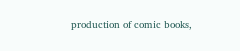production of comic books,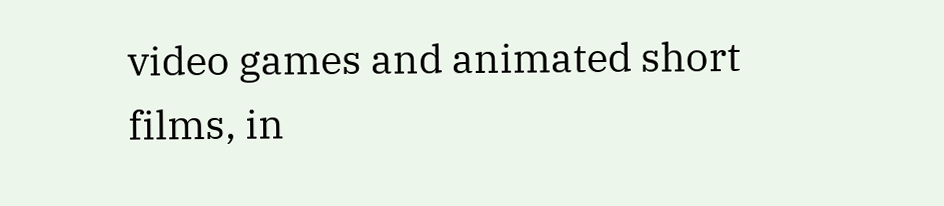video games and animated short films, in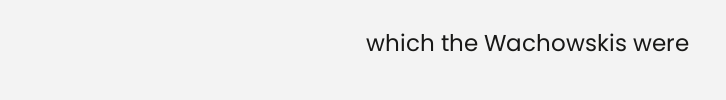which the Wachowskis were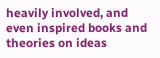heavily involved, and even inspired books and theories on ideas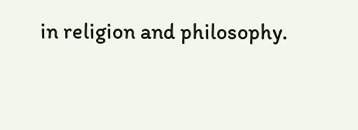in religion and philosophy.